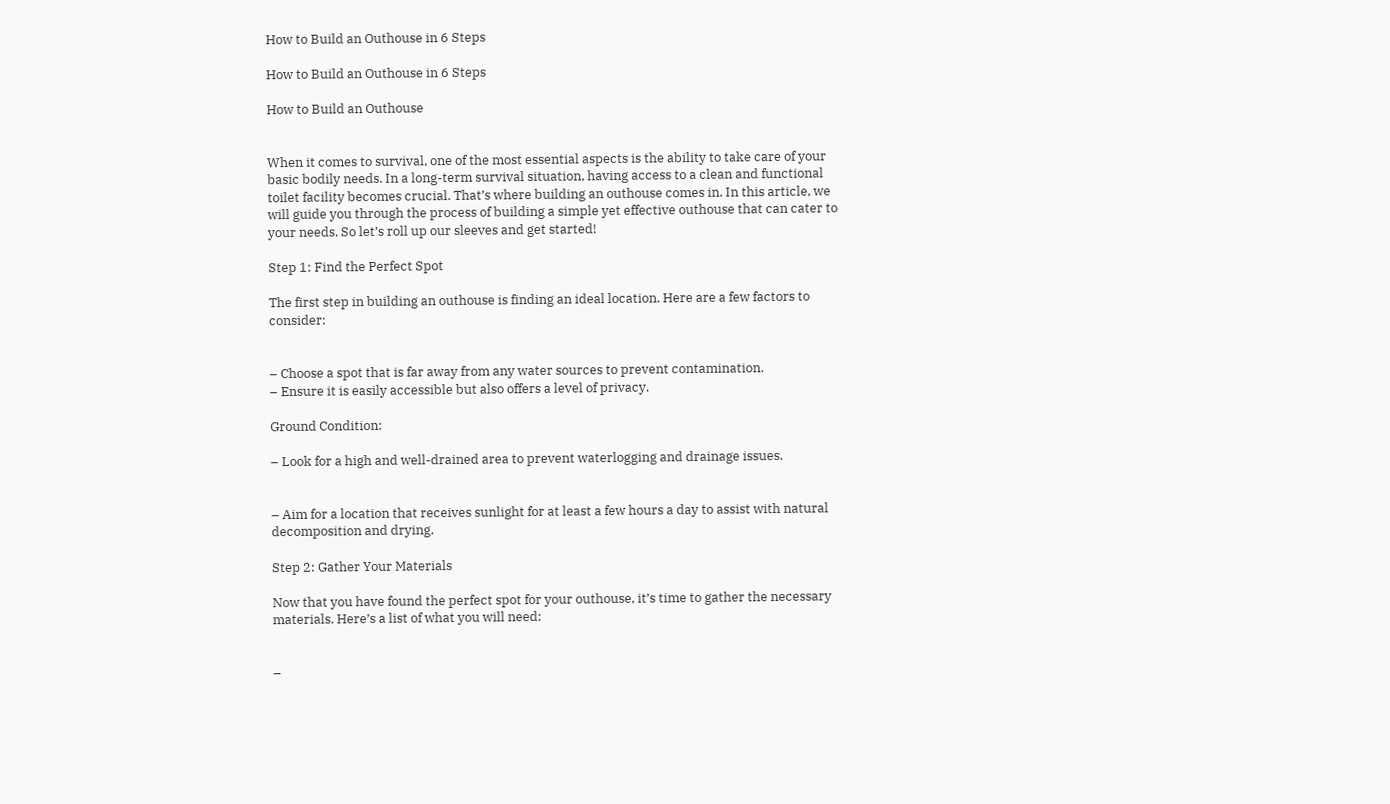How to Build an Outhouse in 6 Steps

How to Build an Outhouse in 6 Steps

How to Build an Outhouse


When it comes to survival, one of the most essential aspects is the ability to take care of your basic bodily needs. In a long-term survival situation, having access to a clean and functional toilet facility becomes crucial. That’s where building an outhouse comes in. In this article, we will guide you through the process of building a simple yet effective outhouse that can cater to your needs. So let’s roll up our sleeves and get started!

Step 1: Find the Perfect Spot

The first step in building an outhouse is finding an ideal location. Here are a few factors to consider:


– Choose a spot that is far away from any water sources to prevent contamination.
– Ensure it is easily accessible but also offers a level of privacy.

Ground Condition:

– Look for a high and well-drained area to prevent waterlogging and drainage issues.


– Aim for a location that receives sunlight for at least a few hours a day to assist with natural decomposition and drying.

Step 2: Gather Your Materials

Now that you have found the perfect spot for your outhouse, it’s time to gather the necessary materials. Here’s a list of what you will need:


–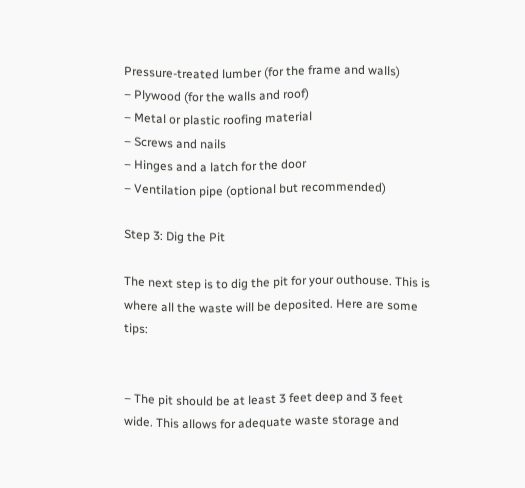Pressure-treated lumber (for the frame and walls)
– Plywood (for the walls and roof)
– Metal or plastic roofing material
– Screws and nails
– Hinges and a latch for the door
– Ventilation pipe (optional but recommended)

Step 3: Dig the Pit

The next step is to dig the pit for your outhouse. This is where all the waste will be deposited. Here are some tips:


– The pit should be at least 3 feet deep and 3 feet wide. This allows for adequate waste storage and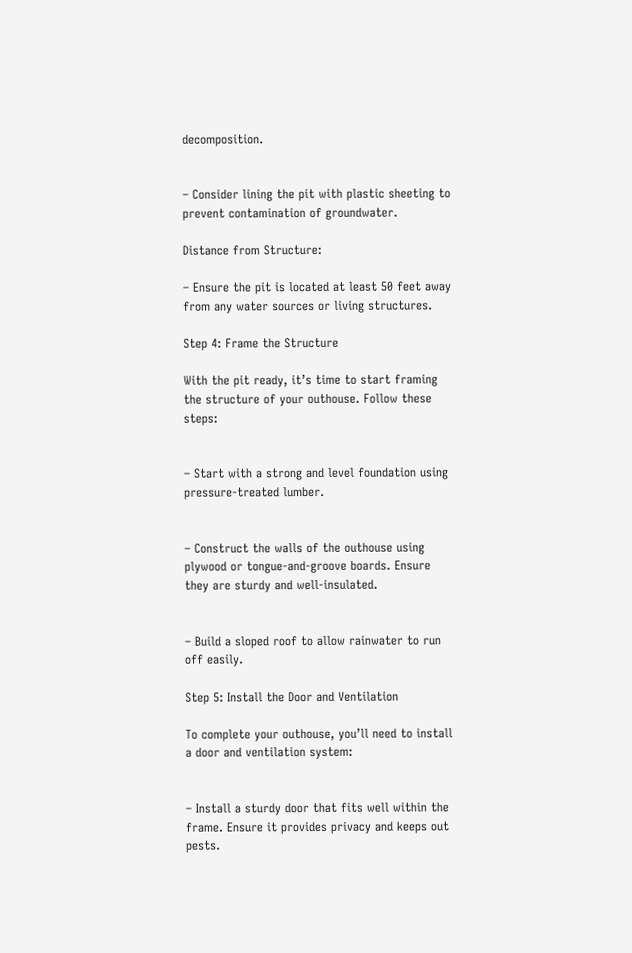decomposition.


– Consider lining the pit with plastic sheeting to prevent contamination of groundwater.

Distance from Structure:

– Ensure the pit is located at least 50 feet away from any water sources or living structures.

Step 4: Frame the Structure

With the pit ready, it’s time to start framing the structure of your outhouse. Follow these steps:


– Start with a strong and level foundation using pressure-treated lumber.


– Construct the walls of the outhouse using plywood or tongue-and-groove boards. Ensure they are sturdy and well-insulated.


– Build a sloped roof to allow rainwater to run off easily.

Step 5: Install the Door and Ventilation

To complete your outhouse, you’ll need to install a door and ventilation system:


– Install a sturdy door that fits well within the frame. Ensure it provides privacy and keeps out pests.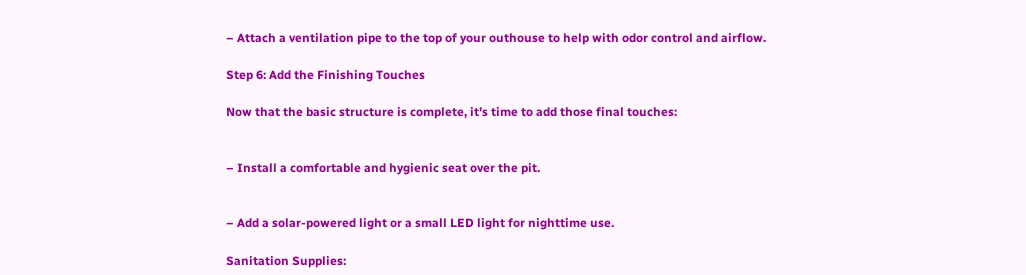– Attach a ventilation pipe to the top of your outhouse to help with odor control and airflow.

Step 6: Add the Finishing Touches

Now that the basic structure is complete, it’s time to add those final touches:


– Install a comfortable and hygienic seat over the pit.


– Add a solar-powered light or a small LED light for nighttime use.

Sanitation Supplies: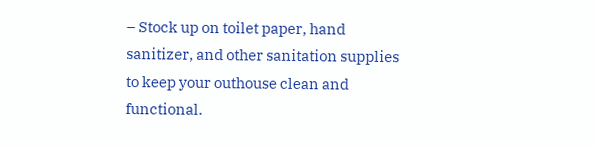– Stock up on toilet paper, hand sanitizer, and other sanitation supplies to keep your outhouse clean and functional.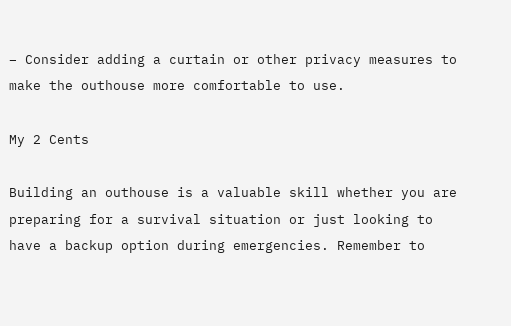– Consider adding a curtain or other privacy measures to make the outhouse more comfortable to use.

My 2 Cents

Building an outhouse is a valuable skill whether you are preparing for a survival situation or just looking to have a backup option during emergencies. Remember to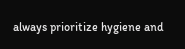always prioritize hygiene and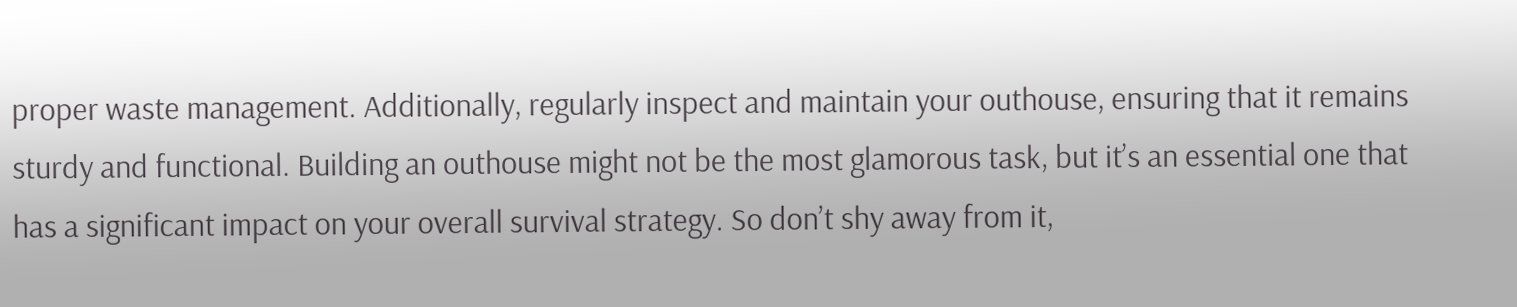proper waste management. Additionally, regularly inspect and maintain your outhouse, ensuring that it remains sturdy and functional. Building an outhouse might not be the most glamorous task, but it’s an essential one that has a significant impact on your overall survival strategy. So don’t shy away from it,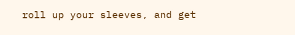roll up your sleeves, and get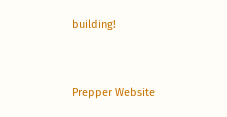building!


Prepper Website